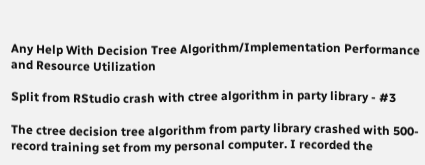Any Help With Decision Tree Algorithm/Implementation Performance and Resource Utilization

Split from RStudio crash with ctree algorithm in party library - #3

The ctree decision tree algorithm from party library crashed with 500-record training set from my personal computer. I recorded the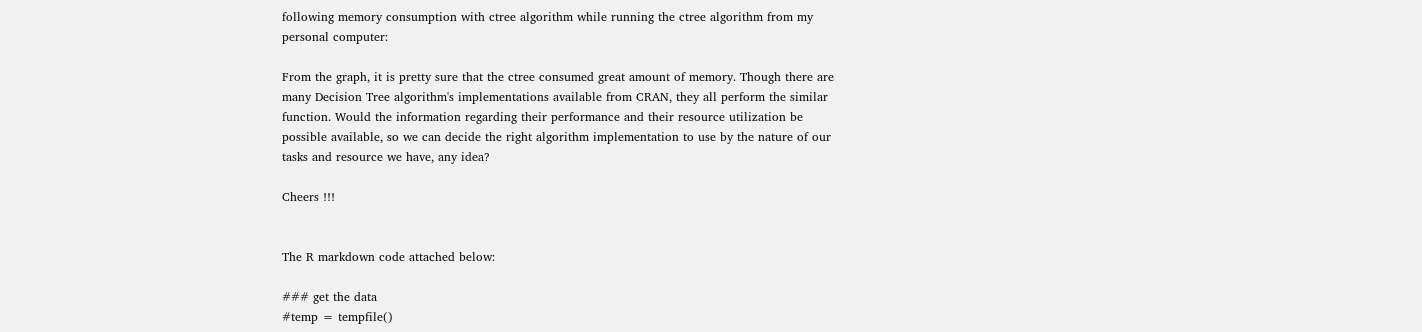following memory consumption with ctree algorithm while running the ctree algorithm from my personal computer:

From the graph, it is pretty sure that the ctree consumed great amount of memory. Though there are many Decision Tree algorithm's implementations available from CRAN, they all perform the similar function. Would the information regarding their performance and their resource utilization be possible available, so we can decide the right algorithm implementation to use by the nature of our tasks and resource we have, any idea?

Cheers !!!


The R markdown code attached below:

### get the data
#temp = tempfile()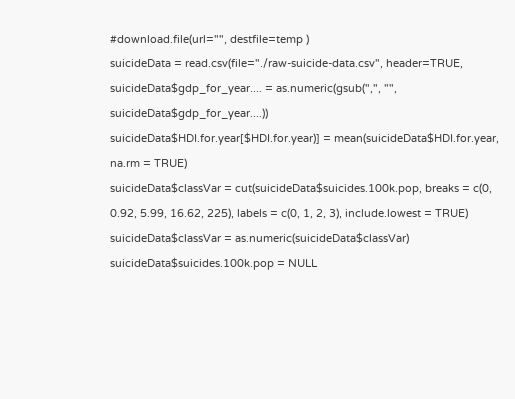#download.file(url="", destfile=temp )
suicideData = read.csv(file="./raw-suicide-data.csv", header=TRUE,
suicideData$gdp_for_year.... = as.numeric(gsub(",", "", suicideData$gdp_for_year....))
suicideData$HDI.for.year[$HDI.for.year)] = mean(suicideData$HDI.for.year, na.rm = TRUE)
suicideData$classVar = cut(suicideData$suicides.100k.pop, breaks = c(0, 0.92, 5.99, 16.62, 225), labels = c(0, 1, 2, 3), include.lowest = TRUE)
suicideData$classVar = as.numeric(suicideData$classVar)
suicideData$suicides.100k.pop = NULL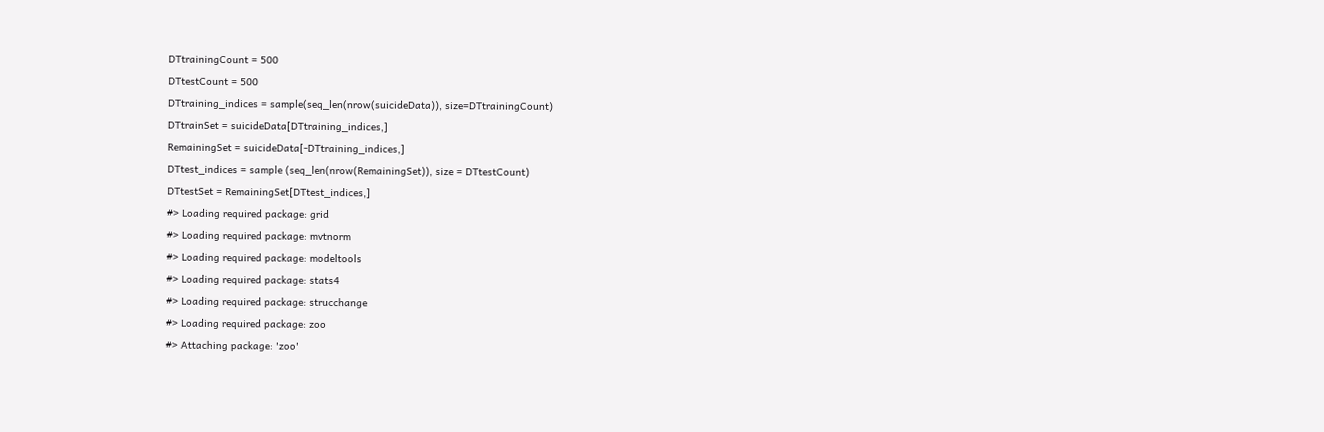DTtrainingCount = 500
DTtestCount = 500
DTtraining_indices = sample(seq_len(nrow(suicideData)), size=DTtrainingCount)
DTtrainSet = suicideData[DTtraining_indices,]
RemainingSet = suicideData[-DTtraining_indices,]
DTtest_indices = sample (seq_len(nrow(RemainingSet)), size = DTtestCount)
DTtestSet = RemainingSet[DTtest_indices,]
#> Loading required package: grid
#> Loading required package: mvtnorm
#> Loading required package: modeltools
#> Loading required package: stats4
#> Loading required package: strucchange
#> Loading required package: zoo
#> Attaching package: 'zoo'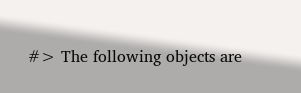#> The following objects are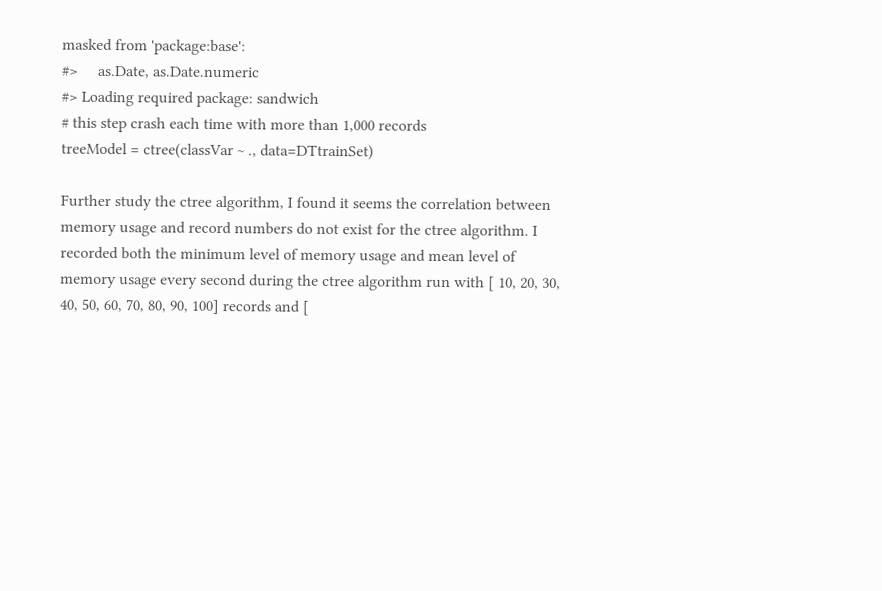masked from 'package:base':
#>     as.Date, as.Date.numeric
#> Loading required package: sandwich
# this step crash each time with more than 1,000 records
treeModel = ctree(classVar ~ ., data=DTtrainSet)

Further study the ctree algorithm, I found it seems the correlation between memory usage and record numbers do not exist for the ctree algorithm. I recorded both the minimum level of memory usage and mean level of memory usage every second during the ctree algorithm run with [ 10, 20, 30, 40, 50, 60, 70, 80, 90, 100] records and [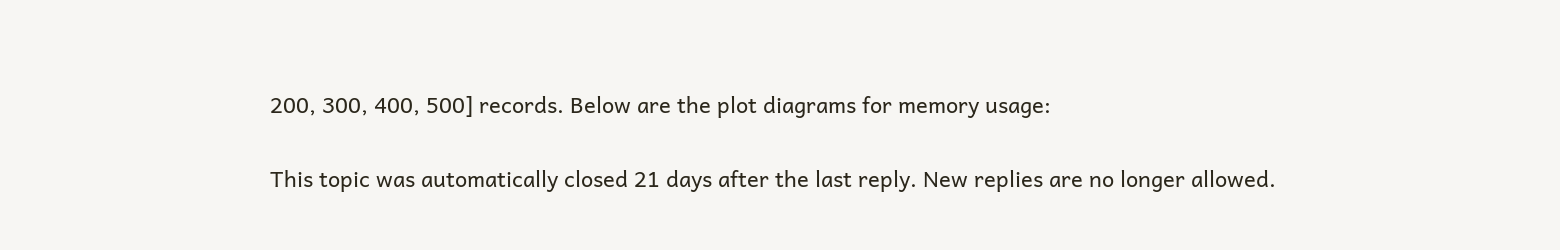200, 300, 400, 500] records. Below are the plot diagrams for memory usage:

This topic was automatically closed 21 days after the last reply. New replies are no longer allowed.